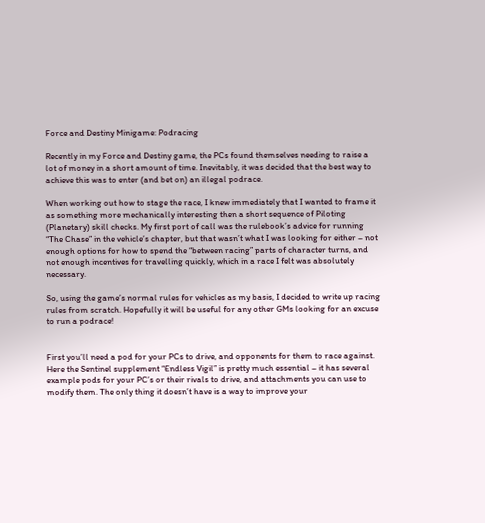Force and Destiny Minigame: Podracing

Recently in my Force and Destiny game, the PCs found themselves needing to raise a lot of money in a short amount of time. Inevitably, it was decided that the best way to achieve this was to enter (and bet on) an illegal podrace.

When working out how to stage the race, I knew immediately that I wanted to frame it as something more mechanically interesting then a short sequence of Piloting (Planetary) skill checks. My first port of call was the rulebook’s advice for running “The Chase” in the vehicle’s chapter, but that wasn’t what I was looking for either – not enough options for how to spend the “between racing” parts of character turns, and not enough incentives for travelling quickly, which in a race I felt was absolutely necessary.

So, using the game’s normal rules for vehicles as my basis, I decided to write up racing rules from scratch. Hopefully it will be useful for any other GMs looking for an excuse to run a podrace!


First you’ll need a pod for your PCs to drive, and opponents for them to race against. Here the Sentinel supplement “Endless Vigil” is pretty much essential – it has several example pods for your PC’s or their rivals to drive, and attachments you can use to modify them. The only thing it doesn’t have is a way to improve your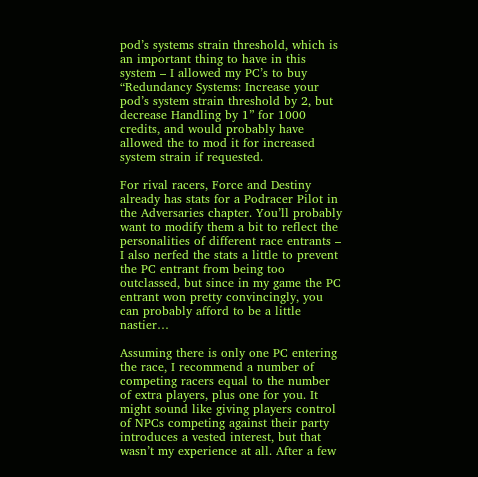pod’s systems strain threshold, which is an important thing to have in this system – I allowed my PC’s to buy “Redundancy Systems: Increase your pod’s system strain threshold by 2, but decrease Handling by 1” for 1000 credits, and would probably have allowed the to mod it for increased system strain if requested.

For rival racers, Force and Destiny already has stats for a Podracer Pilot in the Adversaries chapter. You’ll probably want to modify them a bit to reflect the personalities of different race entrants – I also nerfed the stats a little to prevent the PC entrant from being too outclassed, but since in my game the PC entrant won pretty convincingly, you can probably afford to be a little nastier…

Assuming there is only one PC entering the race, I recommend a number of competing racers equal to the number of extra players, plus one for you. It might sound like giving players control of NPCs competing against their party introduces a vested interest, but that wasn’t my experience at all. After a few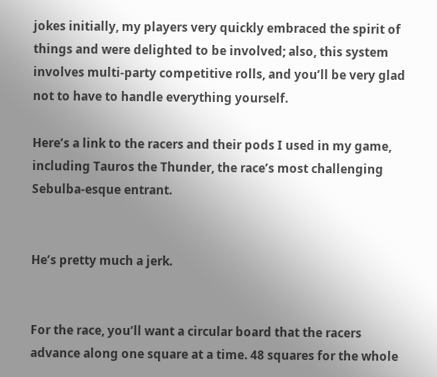jokes initially, my players very quickly embraced the spirit of things and were delighted to be involved; also, this system involves multi-party competitive rolls, and you’ll be very glad not to have to handle everything yourself.

Here’s a link to the racers and their pods I used in my game, including Tauros the Thunder, the race’s most challenging Sebulba-esque entrant.


He’s pretty much a jerk.


For the race, you’ll want a circular board that the racers advance along one square at a time. 48 squares for the whole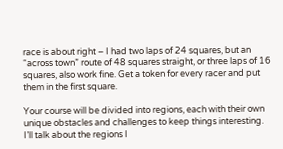race is about right – I had two laps of 24 squares, but an “across town” route of 48 squares straight, or three laps of 16 squares, also work fine. Get a token for every racer and put them in the first square.

Your course will be divided into regions, each with their own unique obstacles and challenges to keep things interesting. I’ll talk about the regions I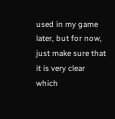used in my game later, but for now, just make sure that it is very clear which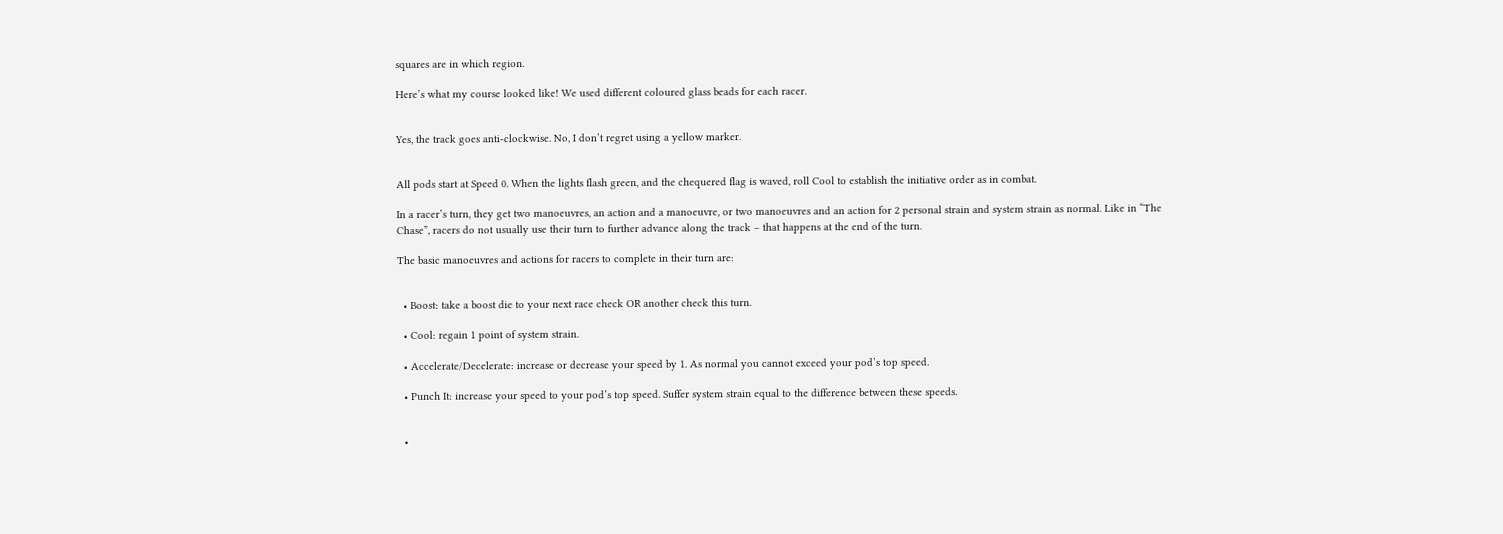squares are in which region.

Here’s what my course looked like! We used different coloured glass beads for each racer.


Yes, the track goes anti-clockwise. No, I don’t regret using a yellow marker.


All pods start at Speed 0. When the lights flash green, and the chequered flag is waved, roll Cool to establish the initiative order as in combat.

In a racer’s turn, they get two manoeuvres, an action and a manoeuvre, or two manoeuvres and an action for 2 personal strain and system strain as normal. Like in “The Chase”, racers do not usually use their turn to further advance along the track – that happens at the end of the turn.

The basic manoeuvres and actions for racers to complete in their turn are:


  • Boost: take a boost die to your next race check OR another check this turn.

  • Cool: regain 1 point of system strain.

  • Accelerate/Decelerate: increase or decrease your speed by 1. As normal you cannot exceed your pod’s top speed.

  • Punch It: increase your speed to your pod’s top speed. Suffer system strain equal to the difference between these speeds.


  •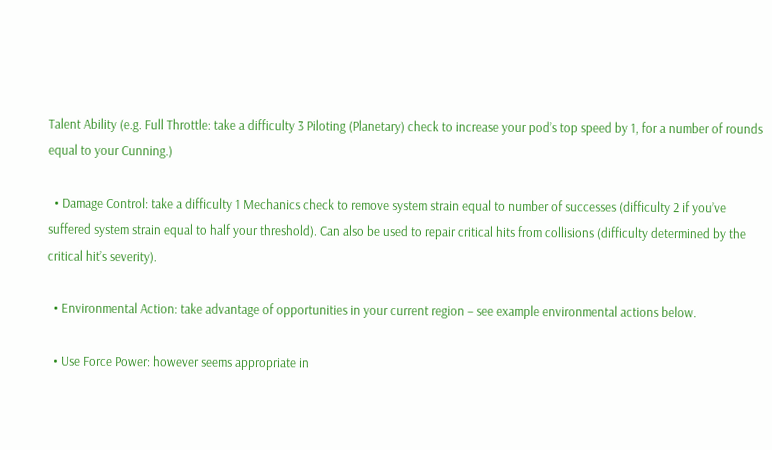Talent Ability (e.g. Full Throttle: take a difficulty 3 Piloting (Planetary) check to increase your pod’s top speed by 1, for a number of rounds equal to your Cunning.)

  • Damage Control: take a difficulty 1 Mechanics check to remove system strain equal to number of successes (difficulty 2 if you’ve suffered system strain equal to half your threshold). Can also be used to repair critical hits from collisions (difficulty determined by the critical hit’s severity).

  • Environmental Action: take advantage of opportunities in your current region – see example environmental actions below.

  • Use Force Power: however seems appropriate in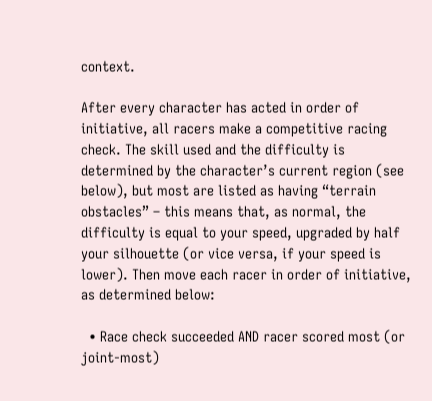context.

After every character has acted in order of initiative, all racers make a competitive racing check. The skill used and the difficulty is determined by the character’s current region (see below), but most are listed as having “terrain obstacles” – this means that, as normal, the difficulty is equal to your speed, upgraded by half your silhouette (or vice versa, if your speed is lower). Then move each racer in order of initiative, as determined below:

  • Race check succeeded AND racer scored most (or joint-most)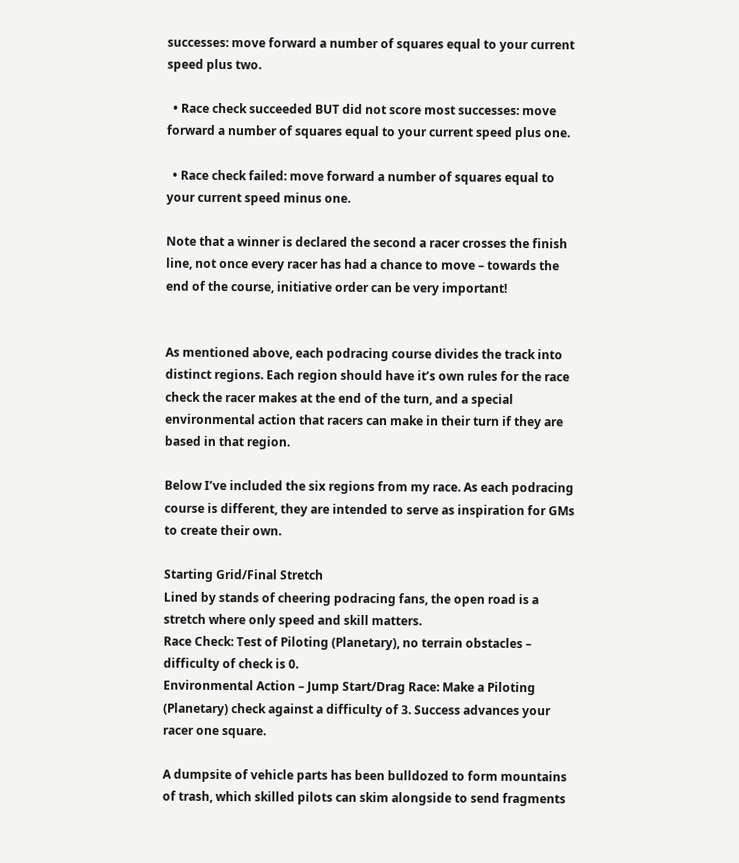successes: move forward a number of squares equal to your current speed plus two.

  • Race check succeeded BUT did not score most successes: move forward a number of squares equal to your current speed plus one.

  • Race check failed: move forward a number of squares equal to your current speed minus one.

Note that a winner is declared the second a racer crosses the finish line, not once every racer has had a chance to move – towards the end of the course, initiative order can be very important!


As mentioned above, each podracing course divides the track into distinct regions. Each region should have it’s own rules for the race check the racer makes at the end of the turn, and a special environmental action that racers can make in their turn if they are based in that region.

Below I’ve included the six regions from my race. As each podracing course is different, they are intended to serve as inspiration for GMs to create their own.

Starting Grid/Final Stretch
Lined by stands of cheering podracing fans, the open road is a stretch where only speed and skill matters.
Race Check: Test of Piloting (Planetary), no terrain obstacles – difficulty of check is 0.
Environmental Action – Jump Start/Drag Race: Make a Piloting (Planetary) check against a difficulty of 3. Success advances your racer one square.

A dumpsite of vehicle parts has been bulldozed to form mountains of trash, which skilled pilots can skim alongside to send fragments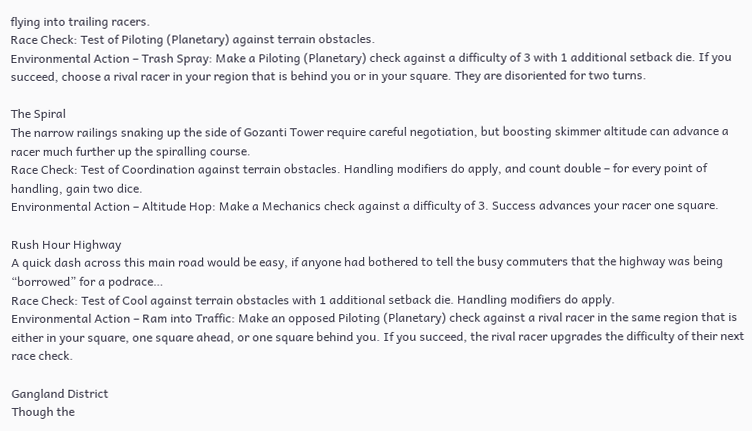flying into trailing racers.
Race Check: Test of Piloting (Planetary) against terrain obstacles.
Environmental Action – Trash Spray: Make a Piloting (Planetary) check against a difficulty of 3 with 1 additional setback die. If you succeed, choose a rival racer in your region that is behind you or in your square. They are disoriented for two turns.

The Spiral
The narrow railings snaking up the side of Gozanti Tower require careful negotiation, but boosting skimmer altitude can advance a racer much further up the spiralling course.
Race Check: Test of Coordination against terrain obstacles. Handling modifiers do apply, and count double – for every point of handling, gain two dice.
Environmental Action – Altitude Hop: Make a Mechanics check against a difficulty of 3. Success advances your racer one square.

Rush Hour Highway
A quick dash across this main road would be easy, if anyone had bothered to tell the busy commuters that the highway was being “borrowed” for a podrace…
Race Check: Test of Cool against terrain obstacles with 1 additional setback die. Handling modifiers do apply.
Environmental Action – Ram into Traffic: Make an opposed Piloting (Planetary) check against a rival racer in the same region that is either in your square, one square ahead, or one square behind you. If you succeed, the rival racer upgrades the difficulty of their next race check.

Gangland District
Though the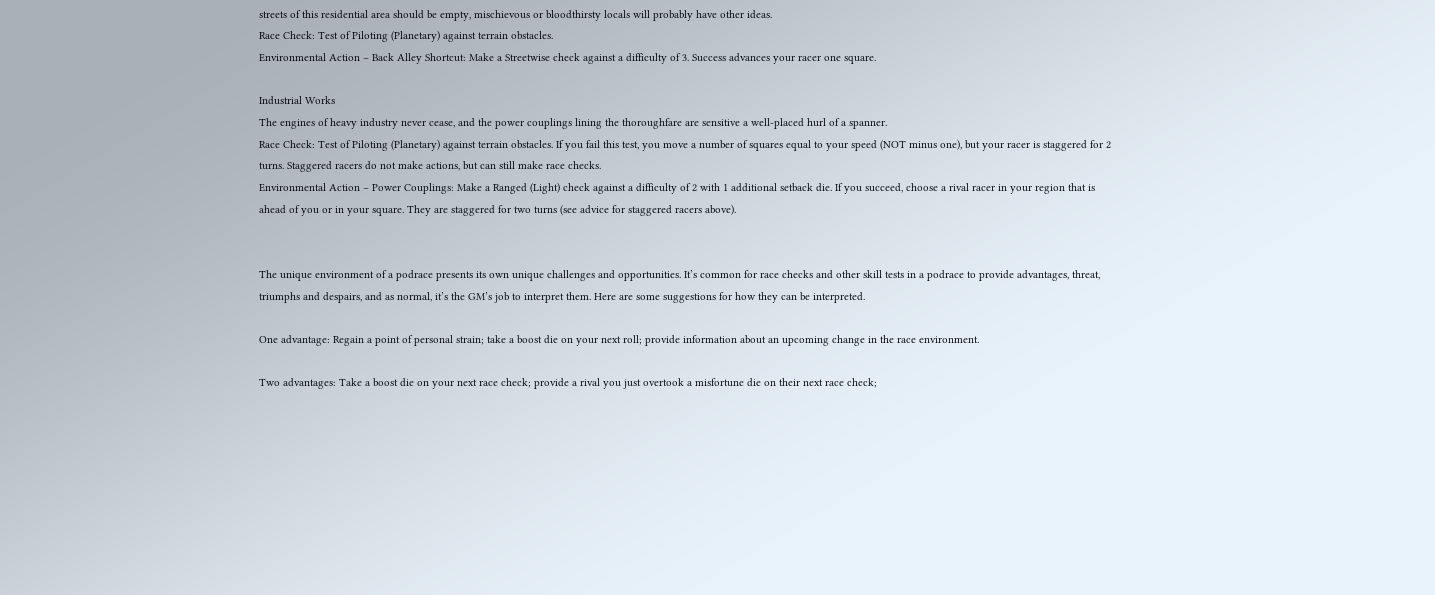streets of this residential area should be empty, mischievous or bloodthirsty locals will probably have other ideas.
Race Check: Test of Piloting (Planetary) against terrain obstacles.
Environmental Action – Back Alley Shortcut: Make a Streetwise check against a difficulty of 3. Success advances your racer one square.

Industrial Works
The engines of heavy industry never cease, and the power couplings lining the thoroughfare are sensitive a well-placed hurl of a spanner.
Race Check: Test of Piloting (Planetary) against terrain obstacles. If you fail this test, you move a number of squares equal to your speed (NOT minus one), but your racer is staggered for 2 turns. Staggered racers do not make actions, but can still make race checks.
Environmental Action – Power Couplings: Make a Ranged (Light) check against a difficulty of 2 with 1 additional setback die. If you succeed, choose a rival racer in your region that is ahead of you or in your square. They are staggered for two turns (see advice for staggered racers above).


The unique environment of a podrace presents its own unique challenges and opportunities. It’s common for race checks and other skill tests in a podrace to provide advantages, threat, triumphs and despairs, and as normal, it’s the GM’s job to interpret them. Here are some suggestions for how they can be interpreted.

One advantage: Regain a point of personal strain; take a boost die on your next roll; provide information about an upcoming change in the race environment.

Two advantages: Take a boost die on your next race check; provide a rival you just overtook a misfortune die on their next race check;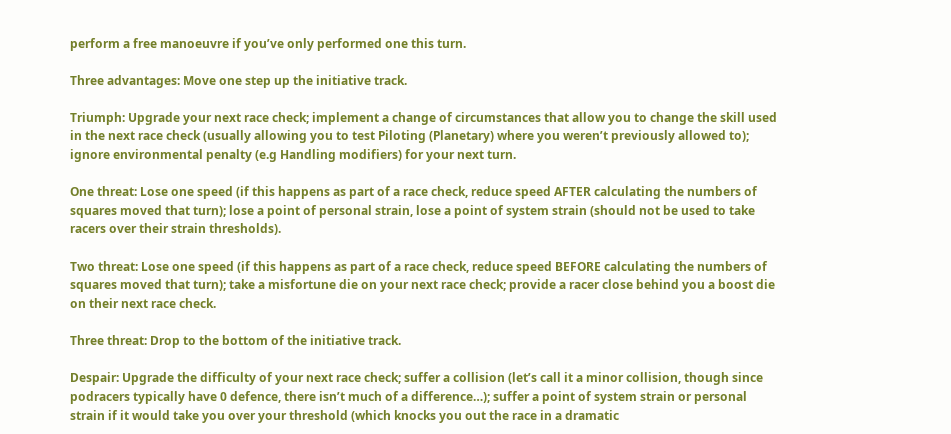perform a free manoeuvre if you’ve only performed one this turn.

Three advantages: Move one step up the initiative track.

Triumph: Upgrade your next race check; implement a change of circumstances that allow you to change the skill used in the next race check (usually allowing you to test Piloting (Planetary) where you weren’t previously allowed to); ignore environmental penalty (e.g Handling modifiers) for your next turn.

One threat: Lose one speed (if this happens as part of a race check, reduce speed AFTER calculating the numbers of squares moved that turn); lose a point of personal strain, lose a point of system strain (should not be used to take racers over their strain thresholds).

Two threat: Lose one speed (if this happens as part of a race check, reduce speed BEFORE calculating the numbers of squares moved that turn); take a misfortune die on your next race check; provide a racer close behind you a boost die on their next race check.

Three threat: Drop to the bottom of the initiative track.

Despair: Upgrade the difficulty of your next race check; suffer a collision (let’s call it a minor collision, though since podracers typically have 0 defence, there isn’t much of a difference…); suffer a point of system strain or personal strain if it would take you over your threshold (which knocks you out the race in a dramatic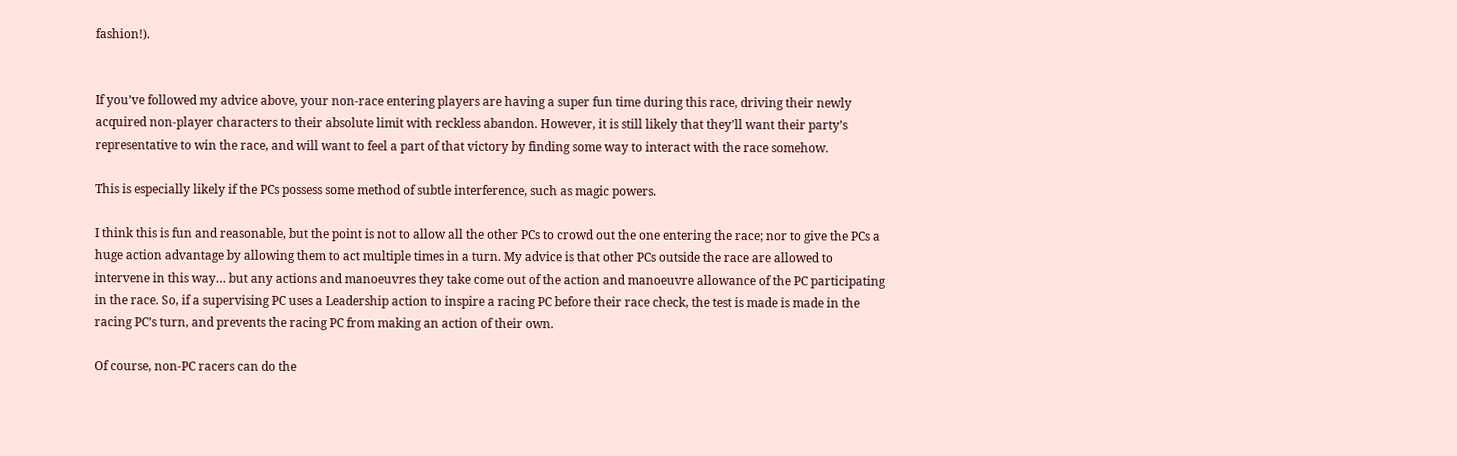fashion!).


If you’ve followed my advice above, your non-race entering players are having a super fun time during this race, driving their newly acquired non-player characters to their absolute limit with reckless abandon. However, it is still likely that they’ll want their party’s representative to win the race, and will want to feel a part of that victory by finding some way to interact with the race somehow.

This is especially likely if the PCs possess some method of subtle interference, such as magic powers.

I think this is fun and reasonable, but the point is not to allow all the other PCs to crowd out the one entering the race; nor to give the PCs a huge action advantage by allowing them to act multiple times in a turn. My advice is that other PCs outside the race are allowed to intervene in this way… but any actions and manoeuvres they take come out of the action and manoeuvre allowance of the PC participating in the race. So, if a supervising PC uses a Leadership action to inspire a racing PC before their race check, the test is made is made in the racing PC’s turn, and prevents the racing PC from making an action of their own.

Of course, non-PC racers can do the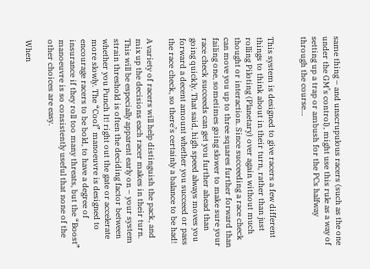same thing – and unscrupulous racers (such as the one under the GM’s control), might use this rule as a way of setting up a trap or ambush for the PCs halfway through the course…


This system is designed to give racers a few different things to think about in their turn, rather than just rolling Piloting (Planetary) over again without much thought or interaction. Since succeeding a race check can move you up to three squares further forward than failing one, sometimes going slower to make sure your race check succeeds can get you further ahead than going quickly. That said, high speed always moves you forward a decent amount whether you succeed or pass the race check, so there’s certainly a balance to be had!

A variety of racers will help distinguish the pack, and mix up the decisions each racer makes in their turn. This will be especially apparent early on – your system strain threshold is often the deciding factor between whether you Punch It! right out the gate or accelerate more slowly. The “Cool” manoeuvre is designed to encourage racers to be bold, to have a degree of insurance if they roll too many threats, but the “Boost” manoeuvre is so consistently useful that none of the other choices are easy.

When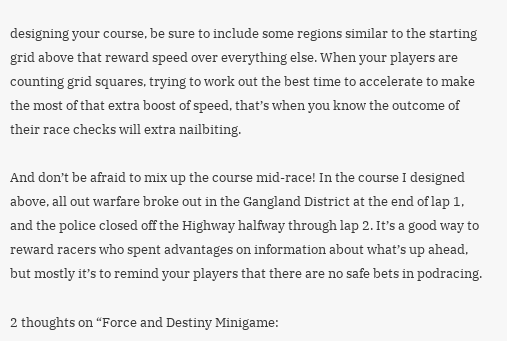designing your course, be sure to include some regions similar to the starting grid above that reward speed over everything else. When your players are counting grid squares, trying to work out the best time to accelerate to make the most of that extra boost of speed, that’s when you know the outcome of their race checks will extra nailbiting.

And don’t be afraid to mix up the course mid-race! In the course I designed above, all out warfare broke out in the Gangland District at the end of lap 1, and the police closed off the Highway halfway through lap 2. It’s a good way to reward racers who spent advantages on information about what’s up ahead, but mostly it’s to remind your players that there are no safe bets in podracing.

2 thoughts on “Force and Destiny Minigame: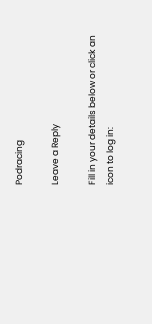Podracing

Leave a Reply

Fill in your details below or click an icon to log in: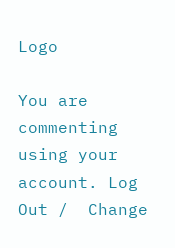Logo

You are commenting using your account. Log Out /  Change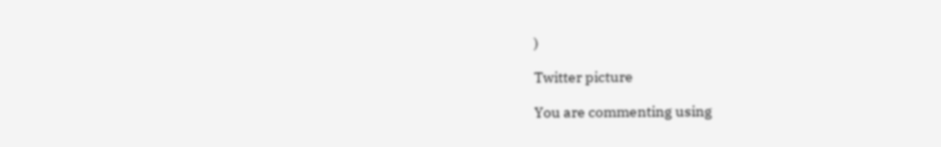)

Twitter picture

You are commenting using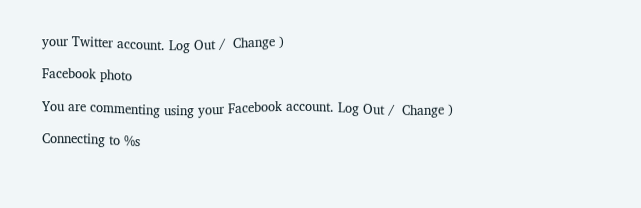your Twitter account. Log Out /  Change )

Facebook photo

You are commenting using your Facebook account. Log Out /  Change )

Connecting to %s